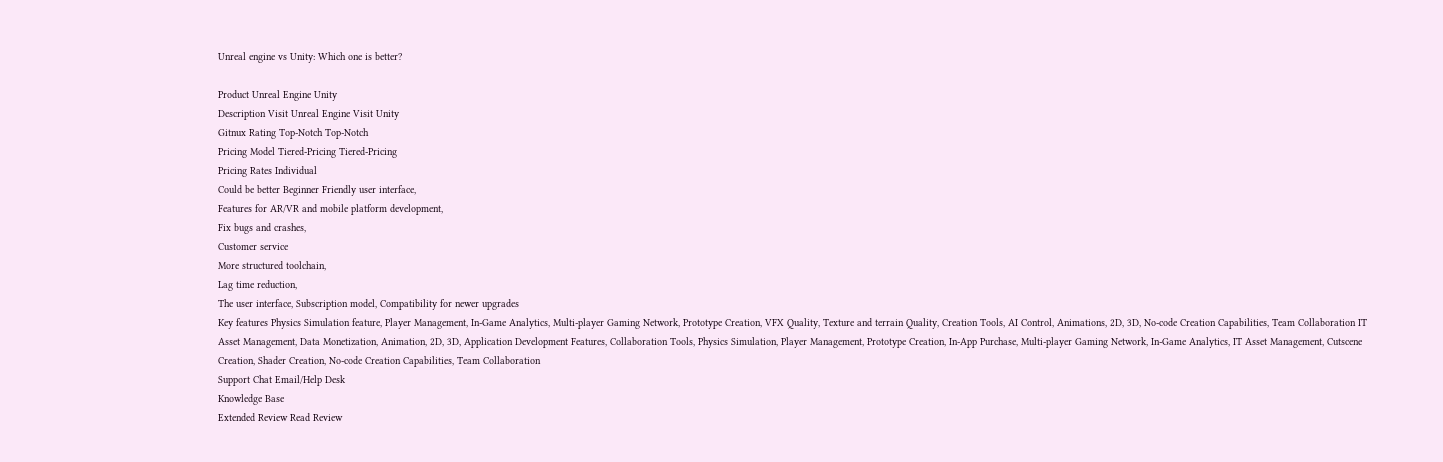Unreal engine vs Unity: Which one is better?

Product Unreal Engine Unity
Description Visit Unreal Engine Visit Unity
Gitnux Rating Top-Notch Top-Notch
Pricing Model Tiered-Pricing Tiered-Pricing
Pricing Rates Individual
Could be better Beginner Friendly user interface,
Features for AR/VR and mobile platform development,
Fix bugs and crashes,
Customer service
More structured toolchain,
Lag time reduction,
The user interface, Subscription model, Compatibility for newer upgrades
Key features Physics Simulation feature, Player Management, In-Game Analytics, Multi-player Gaming Network, Prototype Creation, VFX Quality, Texture and terrain Quality, Creation Tools, AI Control, Animations, 2D, 3D, No-code Creation Capabilities, Team Collaboration IT Asset Management, Data Monetization, Animation, 2D, 3D, Application Development Features, Collaboration Tools, Physics Simulation, Player Management, Prototype Creation, In-App Purchase, Multi-player Gaming Network, In-Game Analytics, IT Asset Management, Cutscene Creation, Shader Creation, No-code Creation Capabilities, Team Collaboration
Support Chat Email/Help Desk
Knowledge Base
Extended Review Read Review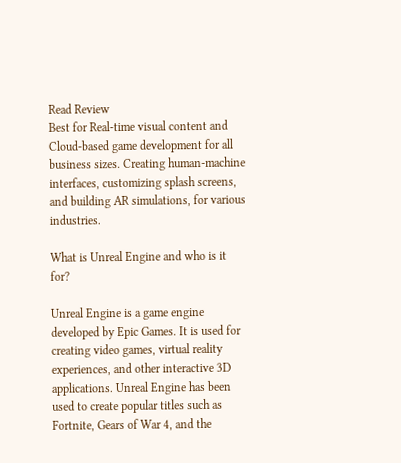Read Review
Best for Real-time visual content and Cloud-based game development for all business sizes. Creating human-machine interfaces, customizing splash screens, and building AR simulations, for various industries.

What is Unreal Engine and who is it for?

Unreal Engine is a game engine developed by Epic Games. It is used for creating video games, virtual reality experiences, and other interactive 3D applications. Unreal Engine has been used to create popular titles such as Fortnite, Gears of War 4, and the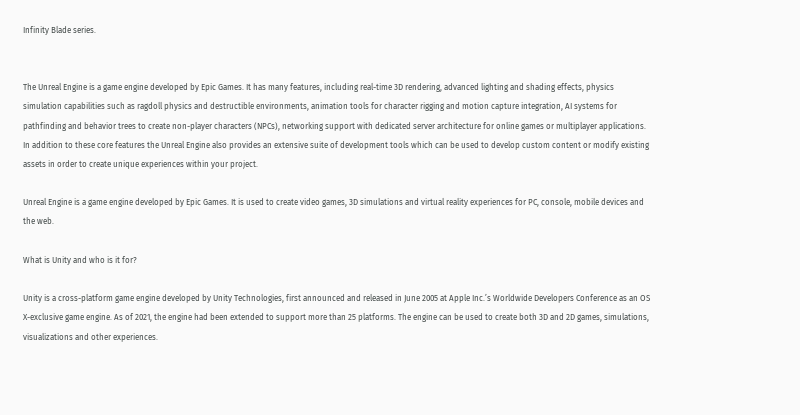Infinity Blade series.


The Unreal Engine is a game engine developed by Epic Games. It has many features, including real-time 3D rendering, advanced lighting and shading effects, physics simulation capabilities such as ragdoll physics and destructible environments, animation tools for character rigging and motion capture integration, AI systems for pathfinding and behavior trees to create non-player characters (NPCs), networking support with dedicated server architecture for online games or multiplayer applications. In addition to these core features the Unreal Engine also provides an extensive suite of development tools which can be used to develop custom content or modify existing assets in order to create unique experiences within your project.

Unreal Engine is a game engine developed by Epic Games. It is used to create video games, 3D simulations and virtual reality experiences for PC, console, mobile devices and the web.

What is Unity and who is it for?

Unity is a cross-platform game engine developed by Unity Technologies, first announced and released in June 2005 at Apple Inc.’s Worldwide Developers Conference as an OS X-exclusive game engine. As of 2021, the engine had been extended to support more than 25 platforms. The engine can be used to create both 3D and 2D games, simulations, visualizations and other experiences.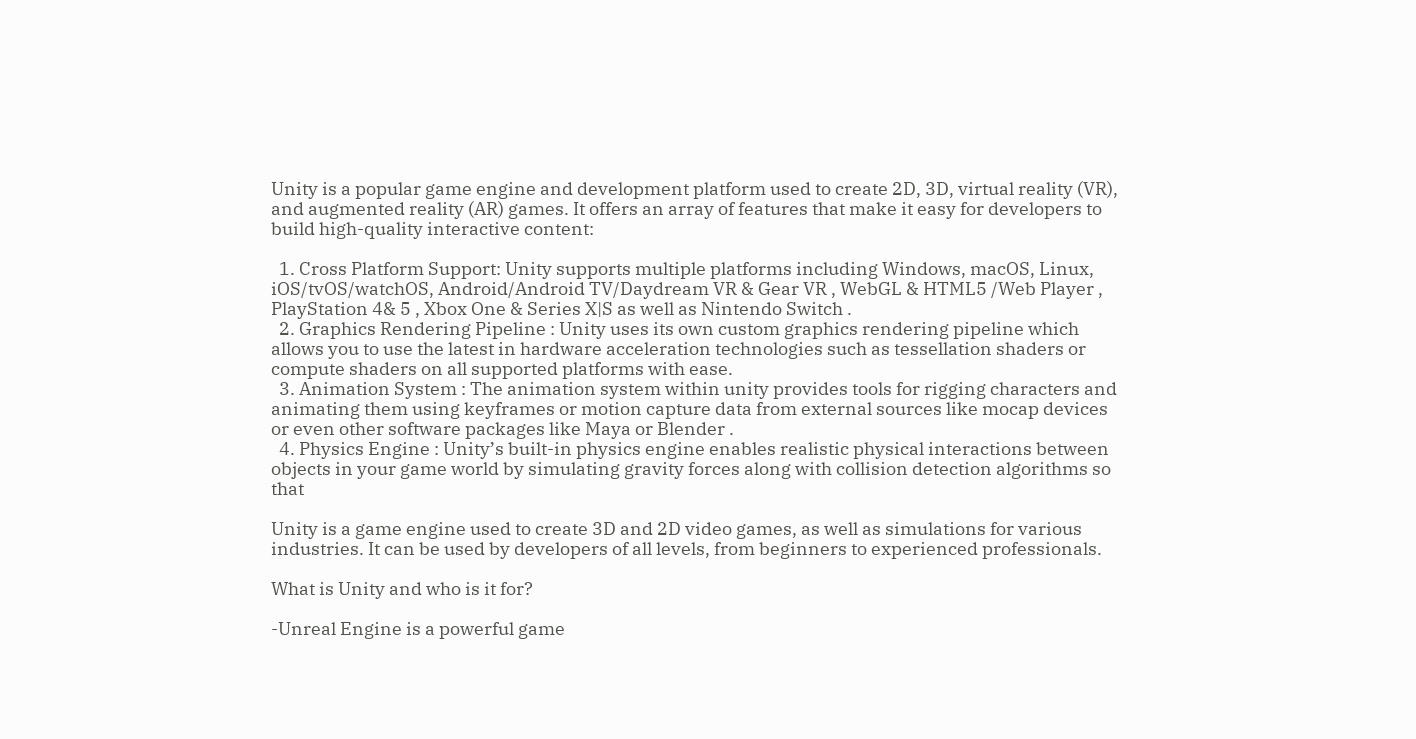Unity is a popular game engine and development platform used to create 2D, 3D, virtual reality (VR), and augmented reality (AR) games. It offers an array of features that make it easy for developers to build high-quality interactive content:

  1. Cross Platform Support: Unity supports multiple platforms including Windows, macOS, Linux, iOS/tvOS/watchOS, Android/Android TV/Daydream VR & Gear VR , WebGL & HTML5 /Web Player , PlayStation 4& 5 , Xbox One & Series X|S as well as Nintendo Switch .
  2. Graphics Rendering Pipeline : Unity uses its own custom graphics rendering pipeline which allows you to use the latest in hardware acceleration technologies such as tessellation shaders or compute shaders on all supported platforms with ease.
  3. Animation System : The animation system within unity provides tools for rigging characters and animating them using keyframes or motion capture data from external sources like mocap devices or even other software packages like Maya or Blender .
  4. Physics Engine : Unity’s built-in physics engine enables realistic physical interactions between objects in your game world by simulating gravity forces along with collision detection algorithms so that

Unity is a game engine used to create 3D and 2D video games, as well as simulations for various industries. It can be used by developers of all levels, from beginners to experienced professionals.

What is Unity and who is it for?

-Unreal Engine is a powerful game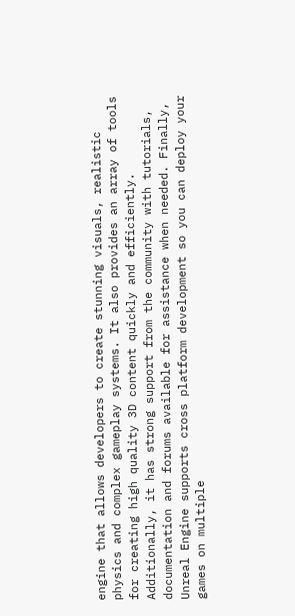engine that allows developers to create stunning visuals, realistic physics and complex gameplay systems. It also provides an array of tools for creating high quality 3D content quickly and efficiently. Additionally, it has strong support from the community with tutorials, documentation and forums available for assistance when needed. Finally, Unreal Engine supports cross platform development so you can deploy your games on multiple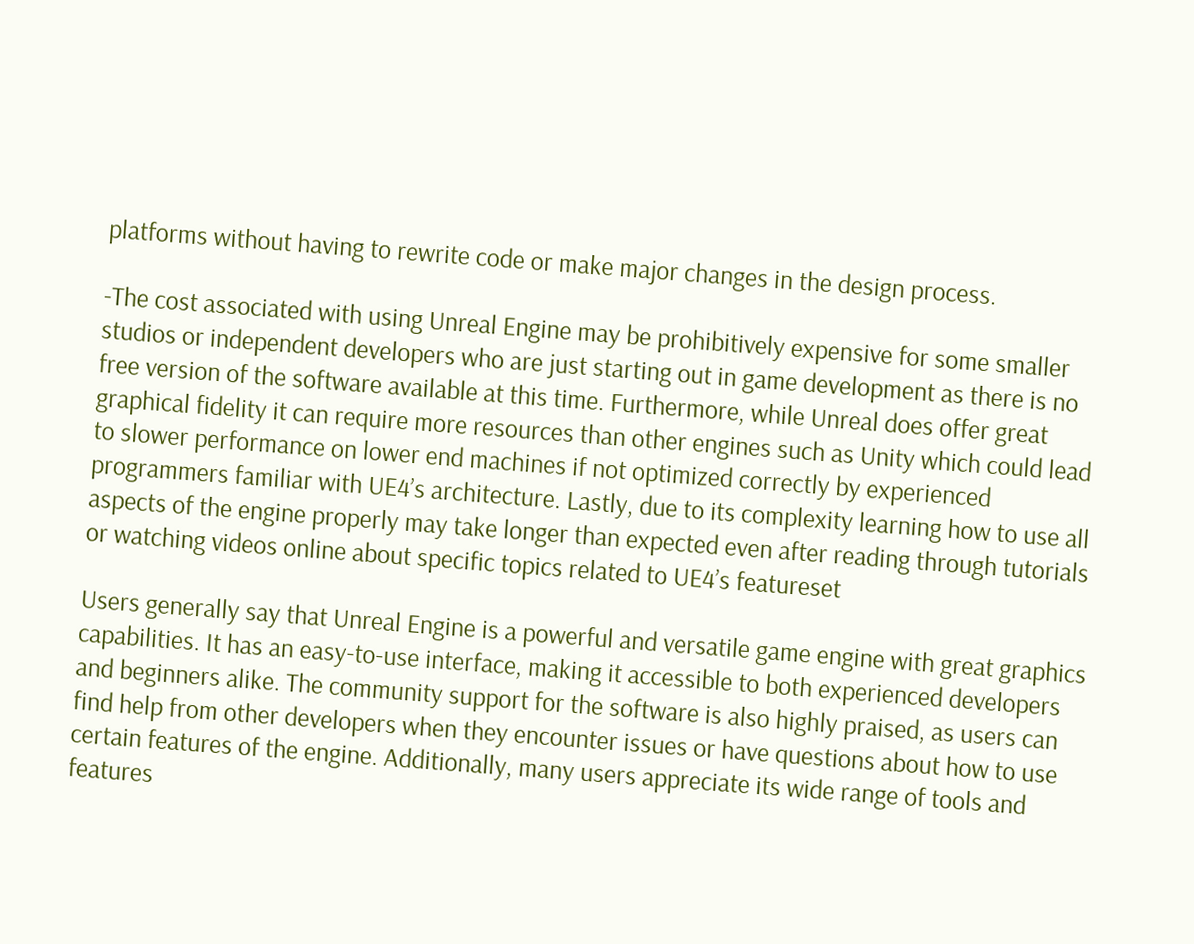platforms without having to rewrite code or make major changes in the design process.

-The cost associated with using Unreal Engine may be prohibitively expensive for some smaller studios or independent developers who are just starting out in game development as there is no free version of the software available at this time. Furthermore, while Unreal does offer great graphical fidelity it can require more resources than other engines such as Unity which could lead to slower performance on lower end machines if not optimized correctly by experienced programmers familiar with UE4’s architecture. Lastly, due to its complexity learning how to use all aspects of the engine properly may take longer than expected even after reading through tutorials or watching videos online about specific topics related to UE4’s featureset

Users generally say that Unreal Engine is a powerful and versatile game engine with great graphics capabilities. It has an easy-to-use interface, making it accessible to both experienced developers and beginners alike. The community support for the software is also highly praised, as users can find help from other developers when they encounter issues or have questions about how to use certain features of the engine. Additionally, many users appreciate its wide range of tools and features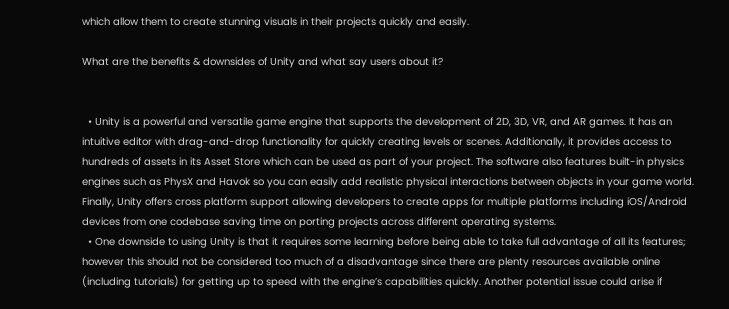which allow them to create stunning visuals in their projects quickly and easily.

What are the benefits & downsides of Unity and what say users about it?


  • Unity is a powerful and versatile game engine that supports the development of 2D, 3D, VR, and AR games. It has an intuitive editor with drag-and-drop functionality for quickly creating levels or scenes. Additionally, it provides access to hundreds of assets in its Asset Store which can be used as part of your project. The software also features built-in physics engines such as PhysX and Havok so you can easily add realistic physical interactions between objects in your game world. Finally, Unity offers cross platform support allowing developers to create apps for multiple platforms including iOS/Android devices from one codebase saving time on porting projects across different operating systems.
  • One downside to using Unity is that it requires some learning before being able to take full advantage of all its features; however this should not be considered too much of a disadvantage since there are plenty resources available online (including tutorials) for getting up to speed with the engine’s capabilities quickly. Another potential issue could arise if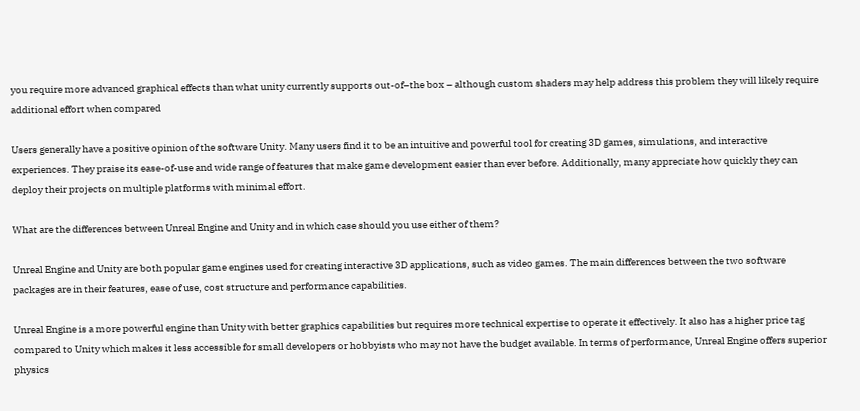you require more advanced graphical effects than what unity currently supports out-of–the box – although custom shaders may help address this problem they will likely require additional effort when compared

Users generally have a positive opinion of the software Unity. Many users find it to be an intuitive and powerful tool for creating 3D games, simulations, and interactive experiences. They praise its ease-of-use and wide range of features that make game development easier than ever before. Additionally, many appreciate how quickly they can deploy their projects on multiple platforms with minimal effort.

What are the differences between Unreal Engine and Unity and in which case should you use either of them?

Unreal Engine and Unity are both popular game engines used for creating interactive 3D applications, such as video games. The main differences between the two software packages are in their features, ease of use, cost structure and performance capabilities.

Unreal Engine is a more powerful engine than Unity with better graphics capabilities but requires more technical expertise to operate it effectively. It also has a higher price tag compared to Unity which makes it less accessible for small developers or hobbyists who may not have the budget available. In terms of performance, Unreal Engine offers superior physics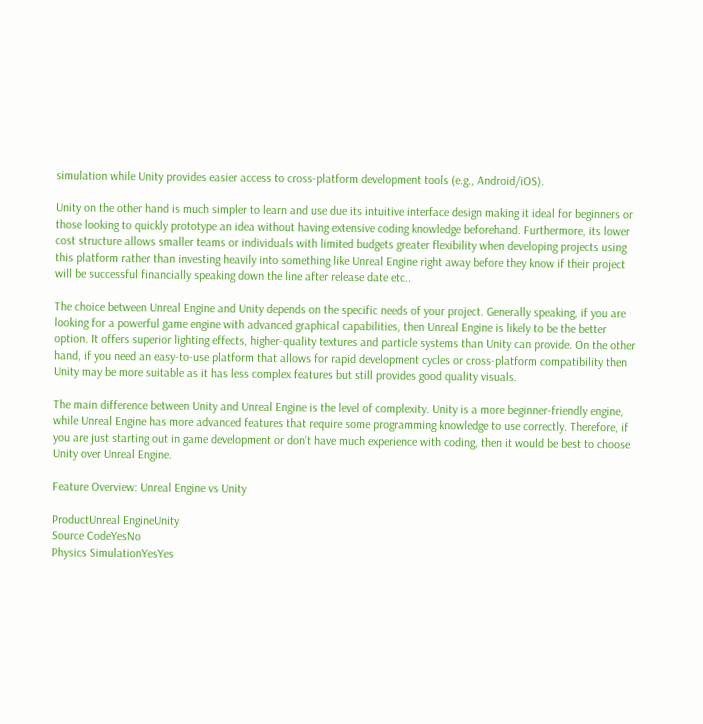simulation while Unity provides easier access to cross-platform development tools (e.g., Android/iOS).

Unity on the other hand is much simpler to learn and use due its intuitive interface design making it ideal for beginners or those looking to quickly prototype an idea without having extensive coding knowledge beforehand. Furthermore, its lower cost structure allows smaller teams or individuals with limited budgets greater flexibility when developing projects using this platform rather than investing heavily into something like Unreal Engine right away before they know if their project will be successful financially speaking down the line after release date etc..

The choice between Unreal Engine and Unity depends on the specific needs of your project. Generally speaking, if you are looking for a powerful game engine with advanced graphical capabilities, then Unreal Engine is likely to be the better option. It offers superior lighting effects, higher-quality textures and particle systems than Unity can provide. On the other hand, if you need an easy-to-use platform that allows for rapid development cycles or cross-platform compatibility then Unity may be more suitable as it has less complex features but still provides good quality visuals.

The main difference between Unity and Unreal Engine is the level of complexity. Unity is a more beginner-friendly engine, while Unreal Engine has more advanced features that require some programming knowledge to use correctly. Therefore, if you are just starting out in game development or don’t have much experience with coding, then it would be best to choose Unity over Unreal Engine.

Feature Overview: Unreal Engine vs Unity

ProductUnreal EngineUnity
Source CodeYesNo
Physics SimulationYesYes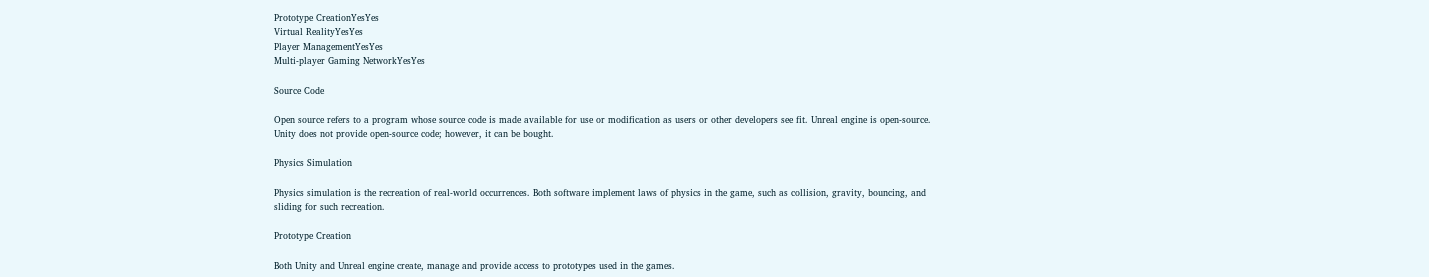Prototype CreationYesYes
Virtual RealityYesYes
Player ManagementYesYes
Multi-player Gaming NetworkYesYes

Source Code

Open source refers to a program whose source code is made available for use or modification as users or other developers see fit. Unreal engine is open-source. Unity does not provide open-source code; however, it can be bought.

Physics Simulation

Physics simulation is the recreation of real-world occurrences. Both software implement laws of physics in the game, such as collision, gravity, bouncing, and sliding for such recreation.

Prototype Creation

Both Unity and Unreal engine create, manage and provide access to prototypes used in the games.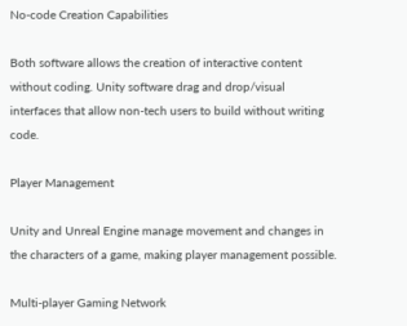No-code Creation Capabilities

Both software allows the creation of interactive content without coding. Unity software drag and drop/visual interfaces that allow non-tech users to build without writing code.

Player Management

Unity and Unreal Engine manage movement and changes in the characters of a game, making player management possible.

Multi-player Gaming Network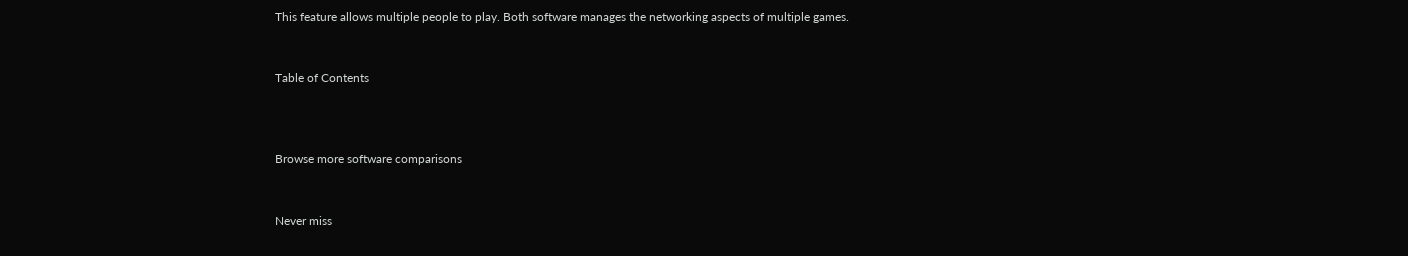This feature allows multiple people to play. Both software manages the networking aspects of multiple games.


Table of Contents



Browse more software comparisons


Never miss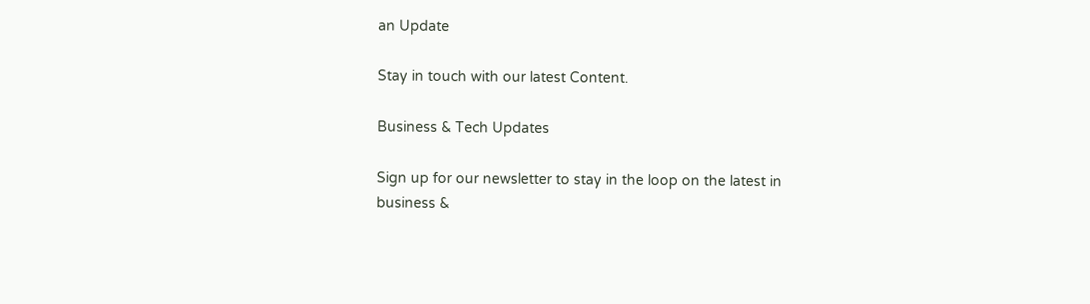an Update

Stay in touch with our latest Content.

Business & Tech Updates

Sign up for our newsletter to stay in the loop on the latest in business &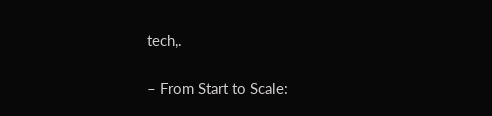tech,.

– From Start to Scale: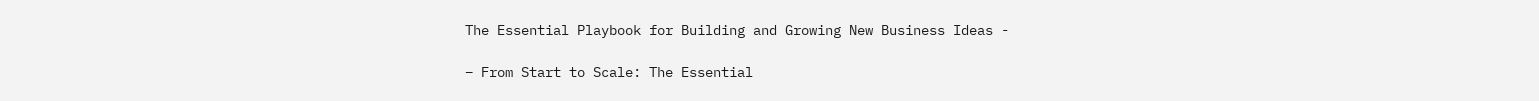The Essential Playbook for Building and Growing New Business Ideas -

– From Start to Scale: The Essential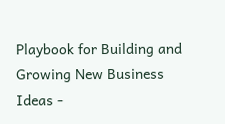Playbook for Building and Growing New Business Ideas -